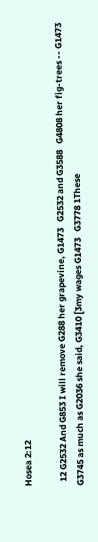Hosea 2:12

  12 G2532 And G853 I will remove G288 her grapevine, G1473   G2532 and G3588   G4808 her fig-trees -- G1473   G3745 as much as G2036 she said, G3410 [3my wages G1473   G3778 1These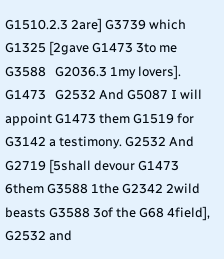G1510.2.3 2are] G3739 which G1325 [2gave G1473 3to me G3588   G2036.3 1my lovers]. G1473   G2532 And G5087 I will appoint G1473 them G1519 for G3142 a testimony. G2532 And G2719 [5shall devour G1473 6them G3588 1the G2342 2wild beasts G3588 3of the G68 4field], G2532 and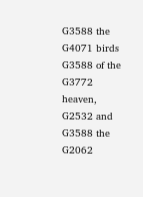G3588 the G4071 birds G3588 of the G3772 heaven, G2532 and G3588 the G2062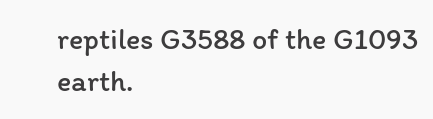reptiles G3588 of the G1093 earth.